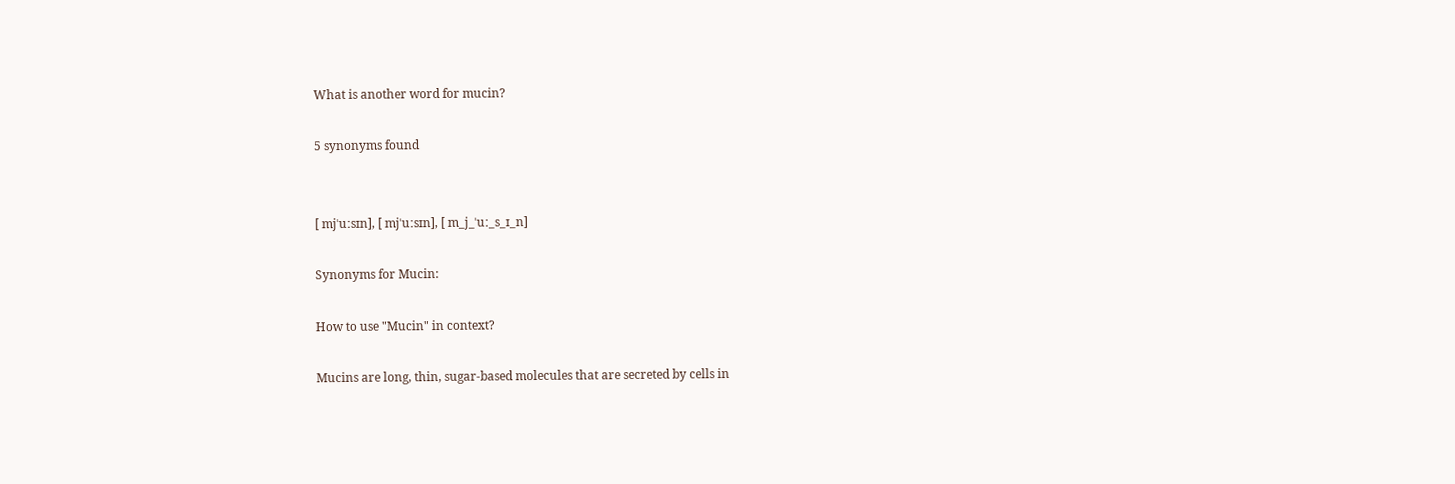What is another word for mucin?

5 synonyms found


[ mjˈuːsɪn], [ mjˈuːsɪn], [ m_j_ˈuː_s_ɪ_n]

Synonyms for Mucin:

How to use "Mucin" in context?

Mucins are long, thin, sugar-based molecules that are secreted by cells in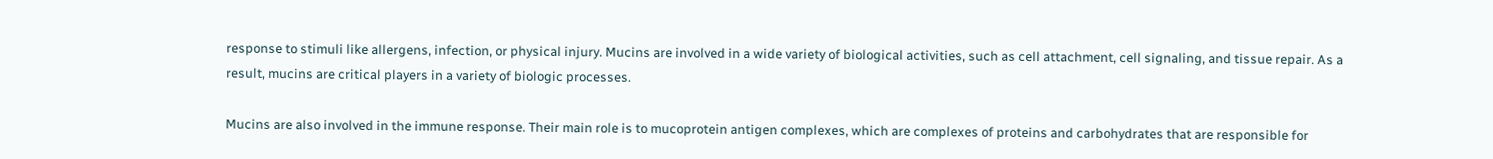response to stimuli like allergens, infection, or physical injury. Mucins are involved in a wide variety of biological activities, such as cell attachment, cell signaling, and tissue repair. As a result, mucins are critical players in a variety of biologic processes.

Mucins are also involved in the immune response. Their main role is to mucoprotein antigen complexes, which are complexes of proteins and carbohydrates that are responsible for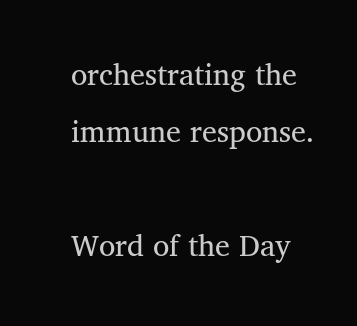orchestrating the immune response.

Word of the Day